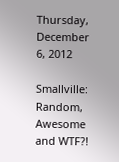Thursday, December 6, 2012

Smallville: Random, Awesome and WTF?!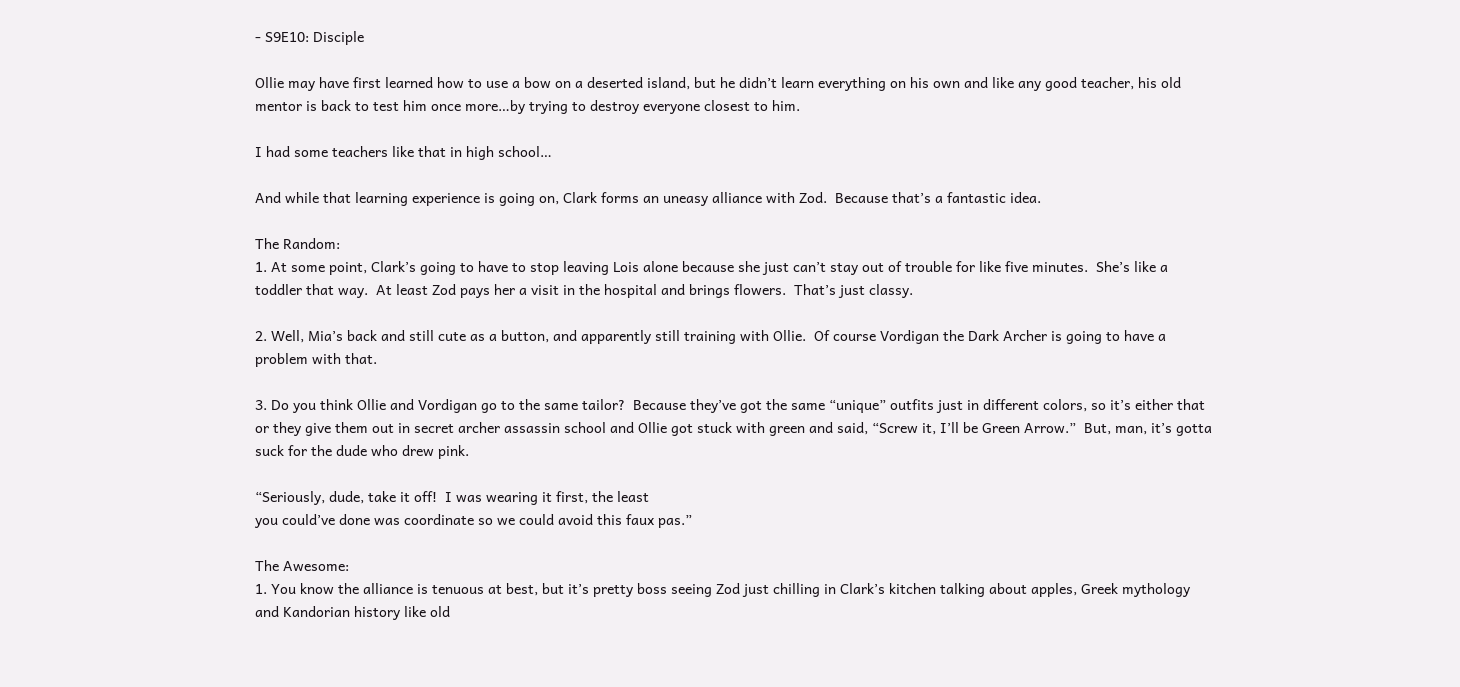- S9E10: Disciple

Ollie may have first learned how to use a bow on a deserted island, but he didn’t learn everything on his own and like any good teacher, his old mentor is back to test him once more…by trying to destroy everyone closest to him.

I had some teachers like that in high school…

And while that learning experience is going on, Clark forms an uneasy alliance with Zod.  Because that’s a fantastic idea.

The Random:
1. At some point, Clark’s going to have to stop leaving Lois alone because she just can’t stay out of trouble for like five minutes.  She’s like a toddler that way.  At least Zod pays her a visit in the hospital and brings flowers.  That’s just classy.

2. Well, Mia’s back and still cute as a button, and apparently still training with Ollie.  Of course Vordigan the Dark Archer is going to have a problem with that.

3. Do you think Ollie and Vordigan go to the same tailor?  Because they’ve got the same “unique” outfits just in different colors, so it’s either that or they give them out in secret archer assassin school and Ollie got stuck with green and said, “Screw it, I’ll be Green Arrow.”  But, man, it’s gotta suck for the dude who drew pink.

“Seriously, dude, take it off!  I was wearing it first, the least
you could’ve done was coordinate so we could avoid this faux pas.”

The Awesome:
1. You know the alliance is tenuous at best, but it’s pretty boss seeing Zod just chilling in Clark’s kitchen talking about apples, Greek mythology and Kandorian history like old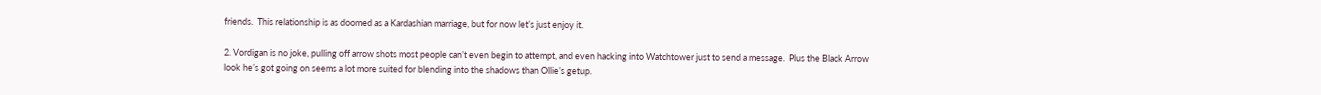friends.  This relationship is as doomed as a Kardashian marriage, but for now let’s just enjoy it.

2. Vordigan is no joke, pulling off arrow shots most people can’t even begin to attempt, and even hacking into Watchtower just to send a message.  Plus the Black Arrow look he’s got going on seems a lot more suited for blending into the shadows than Ollie’s getup.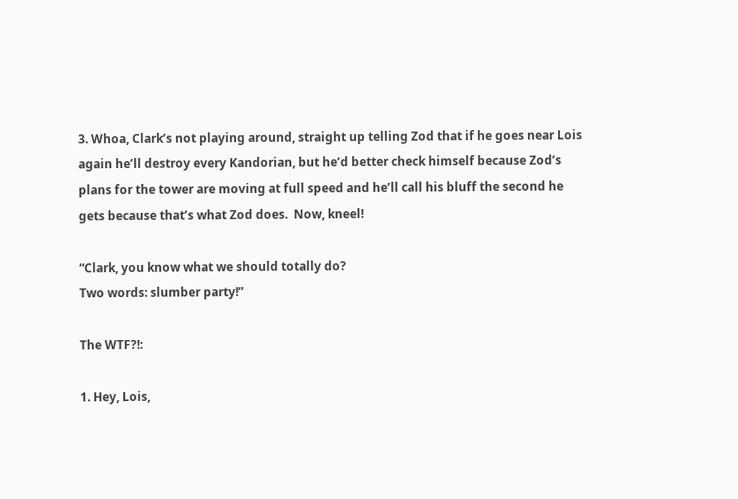3. Whoa, Clark’s not playing around, straight up telling Zod that if he goes near Lois again he’ll destroy every Kandorian, but he’d better check himself because Zod’s plans for the tower are moving at full speed and he’ll call his bluff the second he gets because that’s what Zod does.  Now, kneel!

“Clark, you know what we should totally do?
Two words: slumber party!”

The WTF?!:

1. Hey, Lois,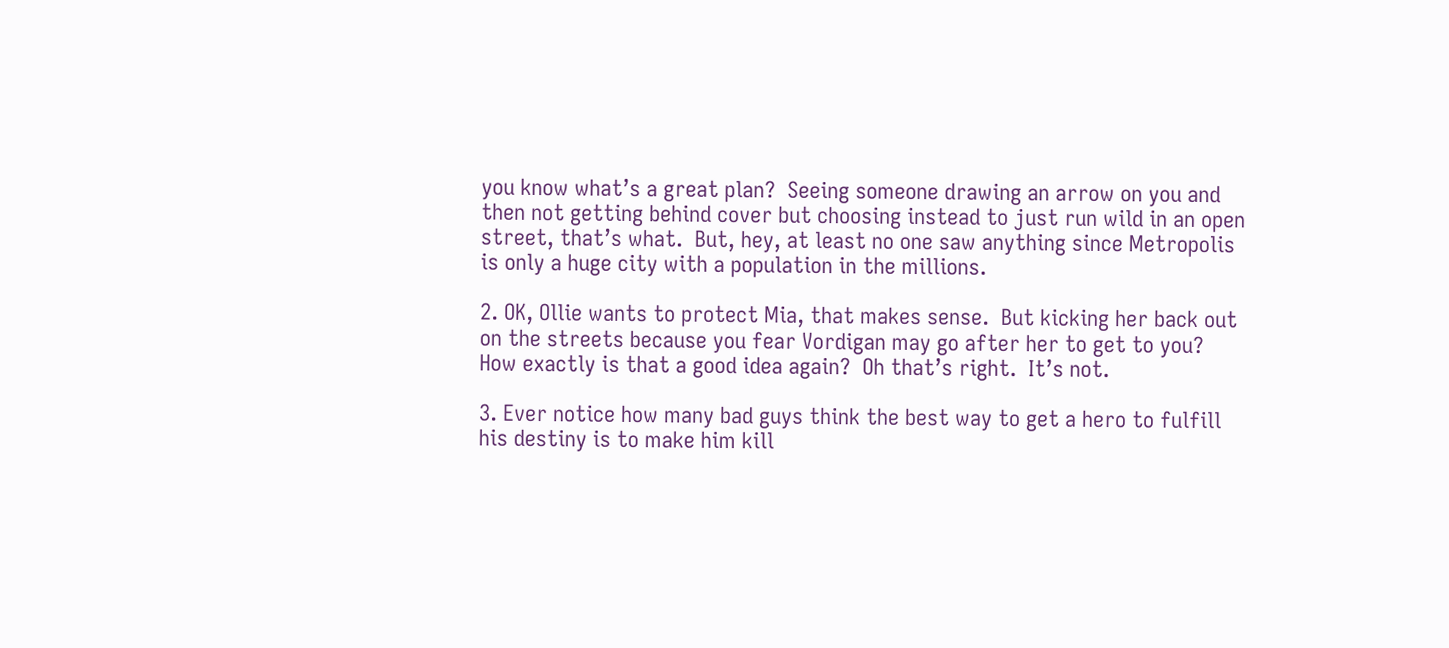you know what’s a great plan?  Seeing someone drawing an arrow on you and then not getting behind cover but choosing instead to just run wild in an open street, that’s what.  But, hey, at least no one saw anything since Metropolis is only a huge city with a population in the millions.

2. OK, Ollie wants to protect Mia, that makes sense.  But kicking her back out on the streets because you fear Vordigan may go after her to get to you?  How exactly is that a good idea again?  Oh that’s right.  It’s not.

3. Ever notice how many bad guys think the best way to get a hero to fulfill his destiny is to make him kill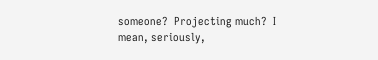someone?  Projecting much?  I mean, seriously,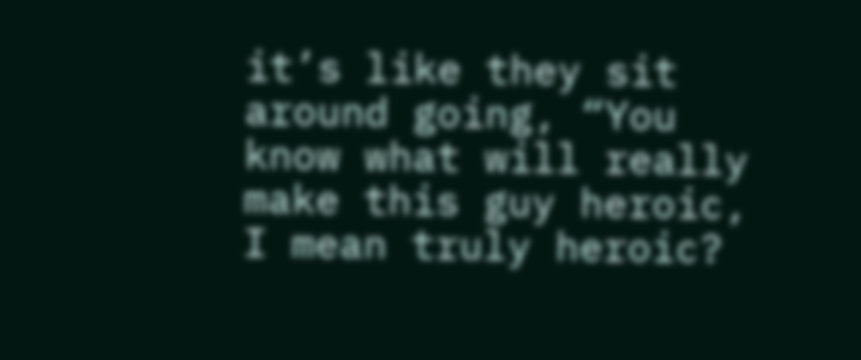it’s like they sit around going, “You know what will really make this guy heroic, I mean truly heroic?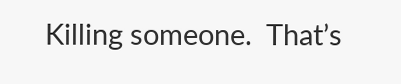Killing someone.  That’s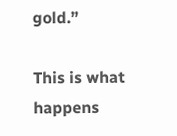gold.”

This is what happens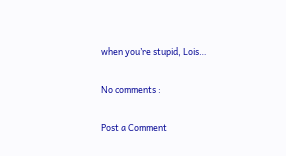when you’re stupid, Lois…

No comments :

Post a Comment